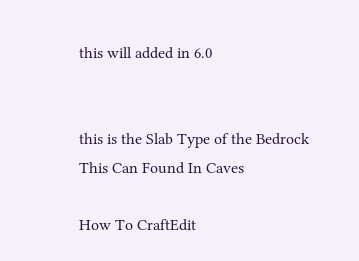this will added in 6.0


this is the Slab Type of the Bedrock  This Can Found In Caves

How To CraftEdit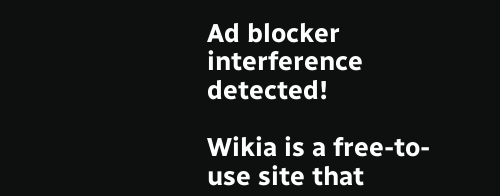Ad blocker interference detected!

Wikia is a free-to-use site that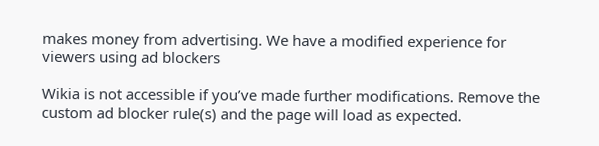makes money from advertising. We have a modified experience for viewers using ad blockers

Wikia is not accessible if you’ve made further modifications. Remove the custom ad blocker rule(s) and the page will load as expected.